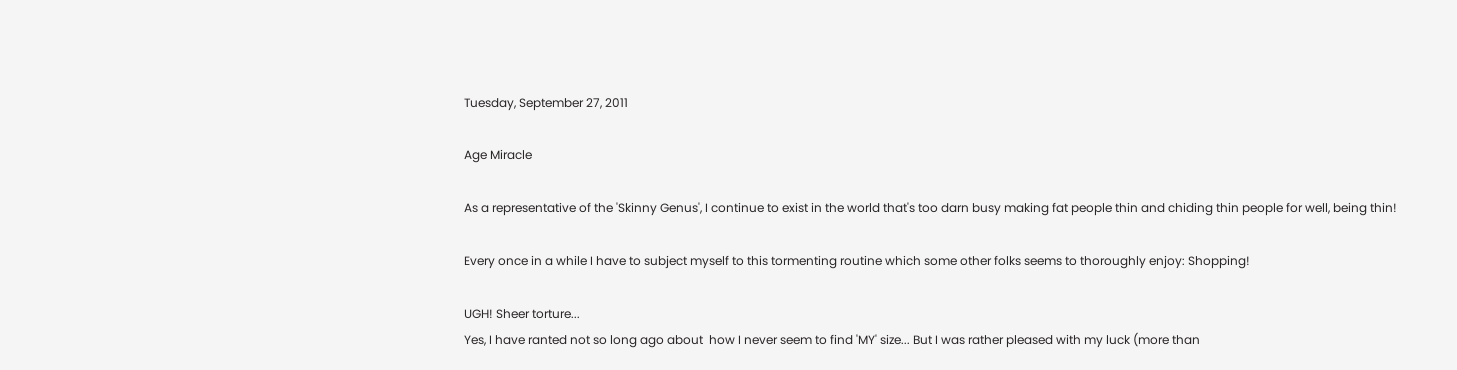Tuesday, September 27, 2011

Age Miracle

As a representative of the 'Skinny Genus', I continue to exist in the world that's too darn busy making fat people thin and chiding thin people for well, being thin!

Every once in a while I have to subject myself to this tormenting routine which some other folks seems to thoroughly enjoy: Shopping!

UGH! Sheer torture...
Yes, I have ranted not so long ago about  how I never seem to find 'MY' size... But I was rather pleased with my luck (more than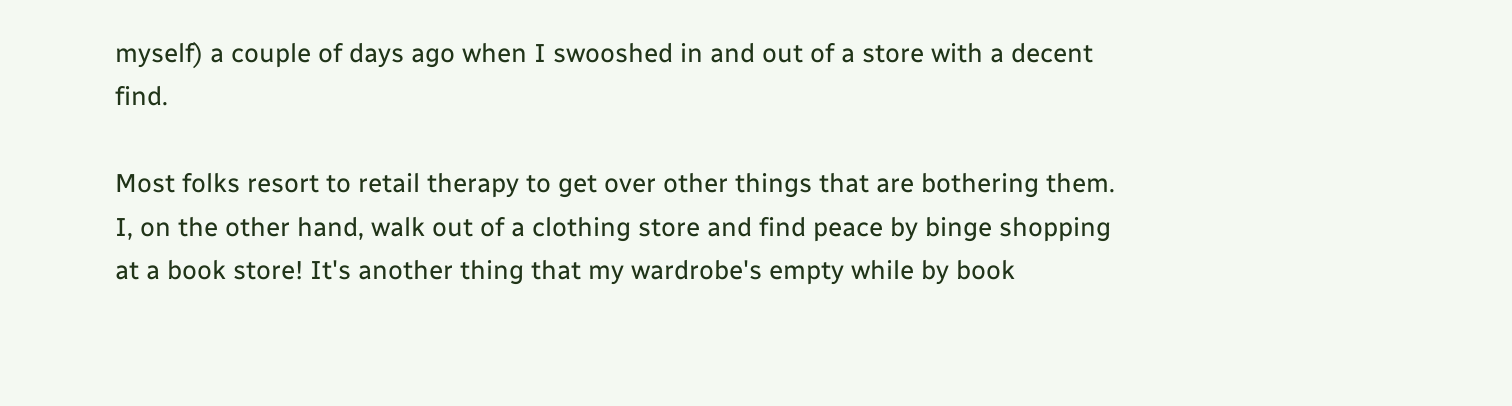myself) a couple of days ago when I swooshed in and out of a store with a decent find.

Most folks resort to retail therapy to get over other things that are bothering them. I, on the other hand, walk out of a clothing store and find peace by binge shopping at a book store! It's another thing that my wardrobe's empty while by book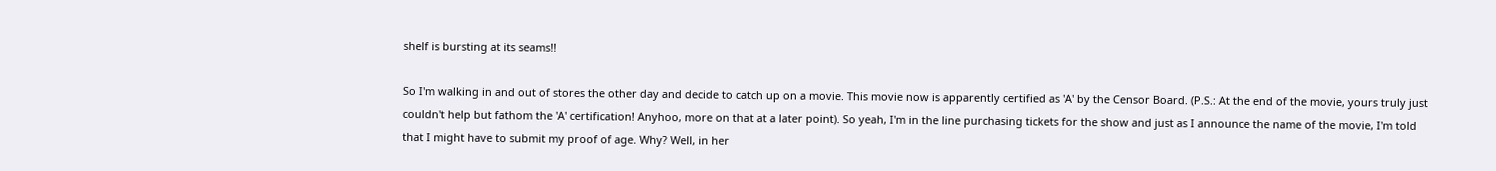shelf is bursting at its seams!!

So I'm walking in and out of stores the other day and decide to catch up on a movie. This movie now is apparently certified as 'A' by the Censor Board. (P.S.: At the end of the movie, yours truly just couldn't help but fathom the 'A' certification! Anyhoo, more on that at a later point). So yeah, I'm in the line purchasing tickets for the show and just as I announce the name of the movie, I'm told that I might have to submit my proof of age. Why? Well, in her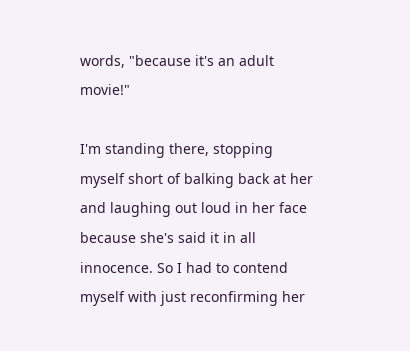words, "because it's an adult movie!"

I'm standing there, stopping myself short of balking back at her and laughing out loud in her face because she's said it in all innocence. So I had to contend myself with just reconfirming her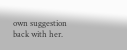own suggestion back with her.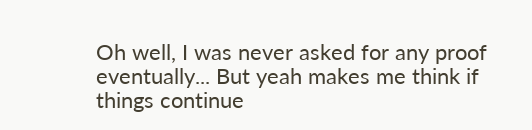Oh well, I was never asked for any proof eventually... But yeah makes me think if things continue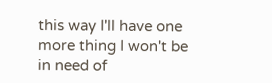this way I'll have one more thing I won't be in need of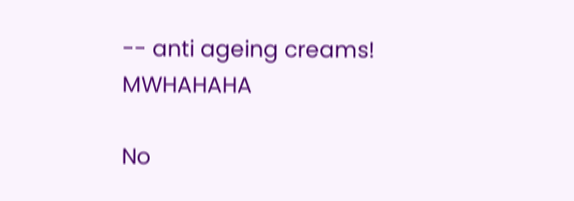-- anti ageing creams! MWHAHAHA

No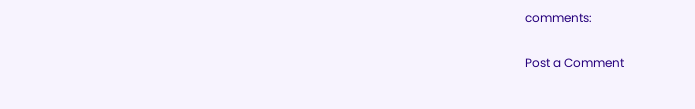comments:

Post a Comment